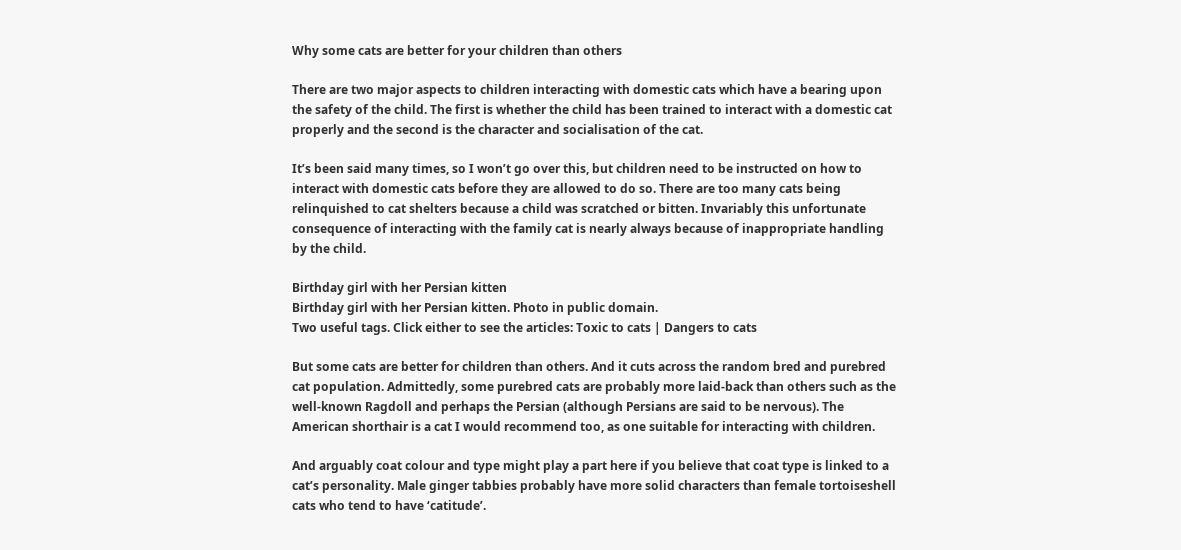Why some cats are better for your children than others

There are two major aspects to children interacting with domestic cats which have a bearing upon the safety of the child. The first is whether the child has been trained to interact with a domestic cat properly and the second is the character and socialisation of the cat.

It’s been said many times, so I won’t go over this, but children need to be instructed on how to interact with domestic cats before they are allowed to do so. There are too many cats being relinquished to cat shelters because a child was scratched or bitten. Invariably this unfortunate consequence of interacting with the family cat is nearly always because of inappropriate handling by the child.

Birthday girl with her Persian kitten
Birthday girl with her Persian kitten. Photo in public domain.
Two useful tags. Click either to see the articles: Toxic to cats | Dangers to cats

But some cats are better for children than others. And it cuts across the random bred and purebred cat population. Admittedly, some purebred cats are probably more laid-back than others such as the well-known Ragdoll and perhaps the Persian (although Persians are said to be nervous). The American shorthair is a cat I would recommend too, as one suitable for interacting with children.

And arguably coat colour and type might play a part here if you believe that coat type is linked to a cat’s personality. Male ginger tabbies probably have more solid characters than female tortoiseshell cats who tend to have ‘catitude’.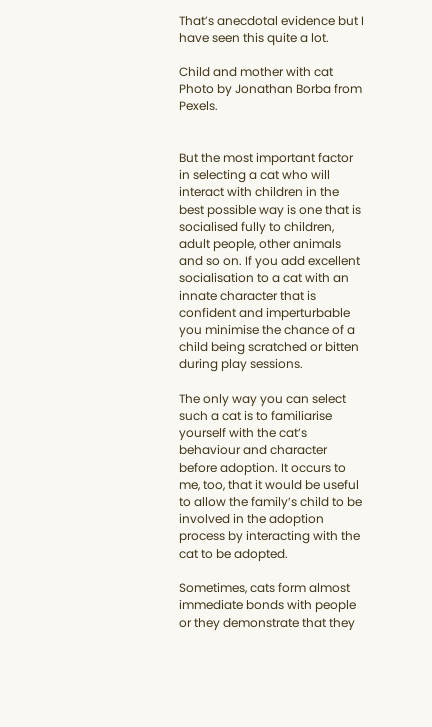That’s anecdotal evidence but I have seen this quite a lot.

Child and mother with cat
Photo by Jonathan Borba from Pexels.


But the most important factor in selecting a cat who will interact with children in the best possible way is one that is socialised fully to children, adult people, other animals and so on. If you add excellent socialisation to a cat with an innate character that is confident and imperturbable you minimise the chance of a child being scratched or bitten during play sessions.

The only way you can select such a cat is to familiarise yourself with the cat’s behaviour and character before adoption. It occurs to me, too, that it would be useful to allow the family’s child to be involved in the adoption process by interacting with the cat to be adopted.

Sometimes, cats form almost immediate bonds with people or they demonstrate that they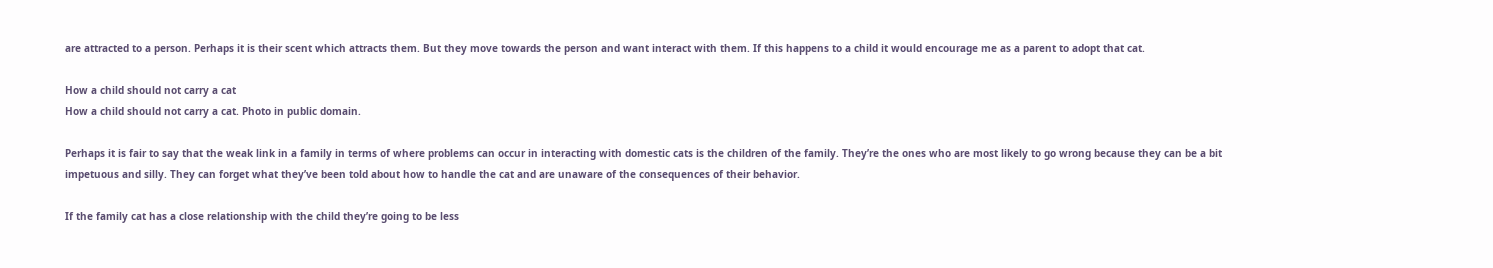are attracted to a person. Perhaps it is their scent which attracts them. But they move towards the person and want interact with them. If this happens to a child it would encourage me as a parent to adopt that cat.

How a child should not carry a cat
How a child should not carry a cat. Photo in public domain.

Perhaps it is fair to say that the weak link in a family in terms of where problems can occur in interacting with domestic cats is the children of the family. They’re the ones who are most likely to go wrong because they can be a bit impetuous and silly. They can forget what they’ve been told about how to handle the cat and are unaware of the consequences of their behavior.

If the family cat has a close relationship with the child they’re going to be less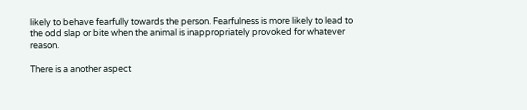likely to behave fearfully towards the person. Fearfulness is more likely to lead to the odd slap or bite when the animal is inappropriately provoked for whatever reason.

There is a another aspect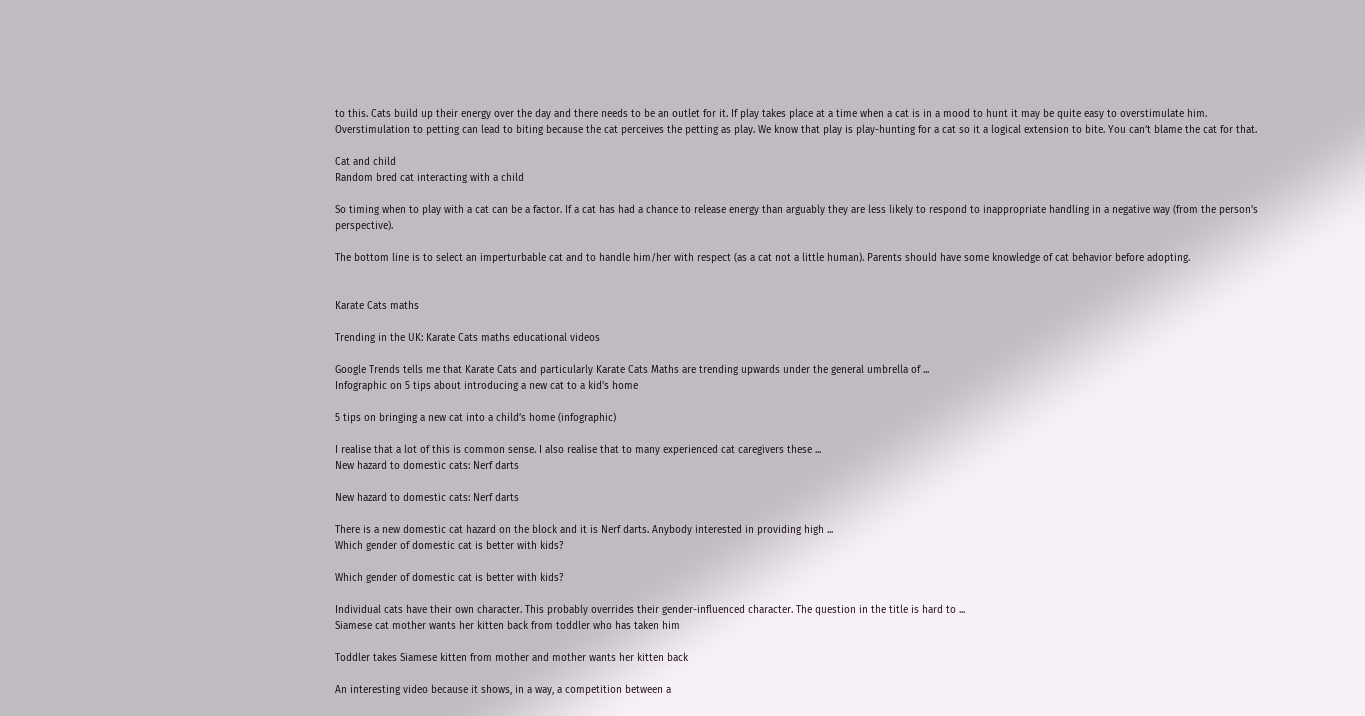to this. Cats build up their energy over the day and there needs to be an outlet for it. If play takes place at a time when a cat is in a mood to hunt it may be quite easy to overstimulate him. Overstimulation to petting can lead to biting because the cat perceives the petting as play. We know that play is play-hunting for a cat so it a logical extension to bite. You can’t blame the cat for that.

Cat and child
Random bred cat interacting with a child

So timing when to play with a cat can be a factor. If a cat has had a chance to release energy than arguably they are less likely to respond to inappropriate handling in a negative way (from the person’s perspective).

The bottom line is to select an imperturbable cat and to handle him/her with respect (as a cat not a little human). Parents should have some knowledge of cat behavior before adopting.


Karate Cats maths

Trending in the UK: Karate Cats maths educational videos

Google Trends tells me that Karate Cats and particularly Karate Cats Maths are trending upwards under the general umbrella of ...
Infographic on 5 tips about introducing a new cat to a kid's home

5 tips on bringing a new cat into a child’s home (infographic)

I realise that a lot of this is common sense. I also realise that to many experienced cat caregivers these ...
New hazard to domestic cats: Nerf darts

New hazard to domestic cats: Nerf darts

There is a new domestic cat hazard on the block and it is Nerf darts. Anybody interested in providing high ...
Which gender of domestic cat is better with kids?

Which gender of domestic cat is better with kids?

Individual cats have their own character. This probably overrides their gender-influenced character. The question in the title is hard to ...
Siamese cat mother wants her kitten back from toddler who has taken him

Toddler takes Siamese kitten from mother and mother wants her kitten back

An interesting video because it shows, in a way, a competition between a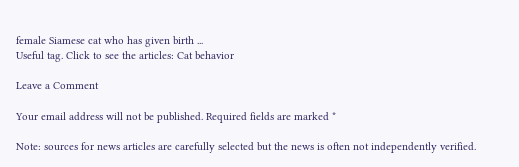female Siamese cat who has given birth ...
Useful tag. Click to see the articles: Cat behavior

Leave a Comment

Your email address will not be published. Required fields are marked *

Note: sources for news articles are carefully selected but the news is often not independently verified.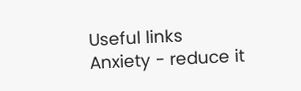Useful links
Anxiety - reduce it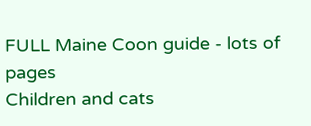FULL Maine Coon guide - lots of pages
Children and cats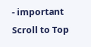- important
Scroll to Top